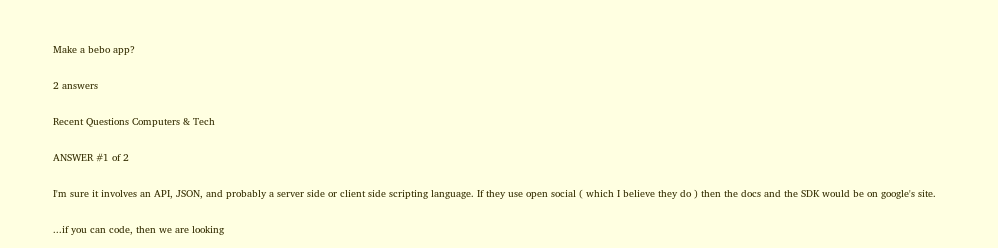Make a bebo app?

2 answers

Recent Questions Computers & Tech

ANSWER #1 of 2

I'm sure it involves an API, JSON, and probably a server side or client side scripting language. If they use open social ( which I believe they do ) then the docs and the SDK would be on google's site.

...if you can code, then we are looking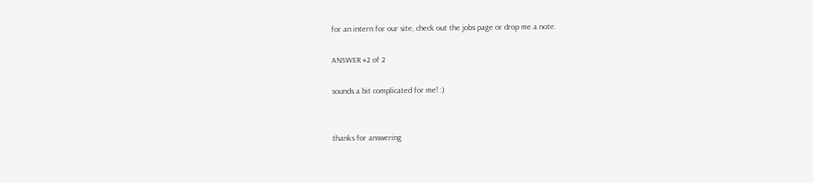for an intern for our site, check out the jobs page or drop me a note.

ANSWER #2 of 2

sounds a bit complicated for me! :)


thanks for answering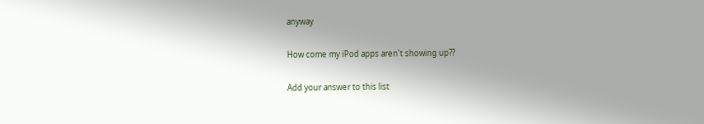anyway

How come my iPod apps aren't showing up??

Add your answer to this list